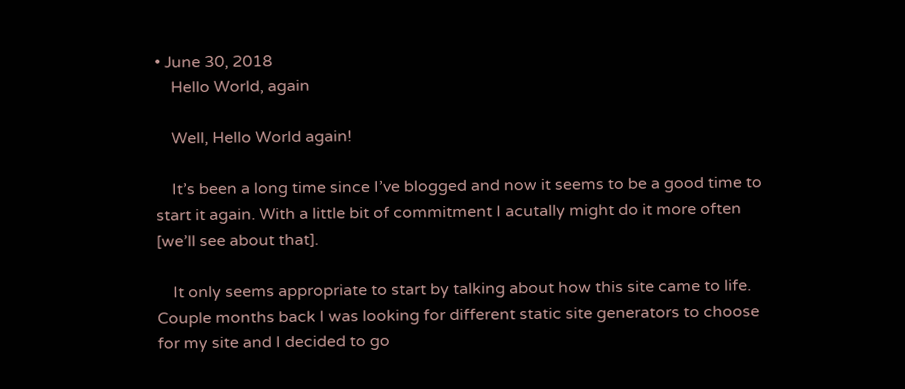• June 30, 2018
    Hello World, again

    Well, Hello World again!

    It’s been a long time since I’ve blogged and now it seems to be a good time to start it again. With a little bit of commitment I acutally might do it more often [we’ll see about that].

    It only seems appropriate to start by talking about how this site came to life. Couple months back I was looking for different static site generators to choose for my site and I decided to go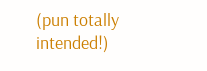(pun totally intended!)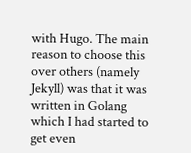with Hugo. The main reason to choose this over others (namely Jekyll) was that it was written in Golang which I had started to get even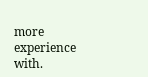more experience with.